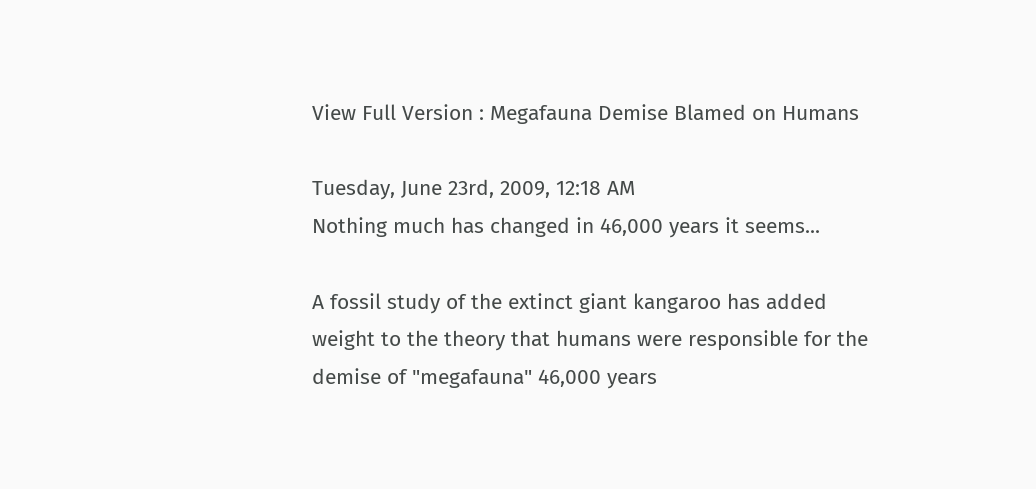View Full Version : Megafauna Demise Blamed on Humans

Tuesday, June 23rd, 2009, 12:18 AM
Nothing much has changed in 46,000 years it seems...

A fossil study of the extinct giant kangaroo has added weight to the theory that humans were responsible for the demise of "megafauna" 46,000 years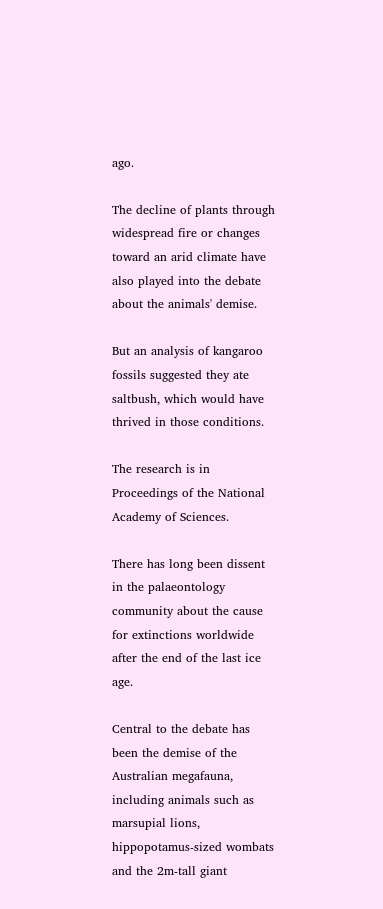ago.

The decline of plants through widespread fire or changes toward an arid climate have also played into the debate about the animals' demise.

But an analysis of kangaroo fossils suggested they ate saltbush, which would have thrived in those conditions.

The research is in Proceedings of the National Academy of Sciences.

There has long been dissent in the palaeontology community about the cause for extinctions worldwide after the end of the last ice age.

Central to the debate has been the demise of the Australian megafauna, including animals such as marsupial lions, hippopotamus-sized wombats and the 2m-tall giant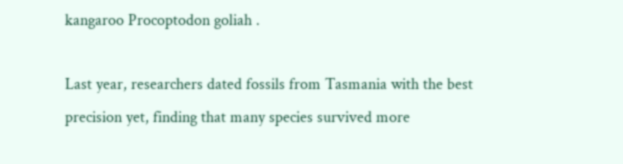kangaroo Procoptodon goliah .

Last year, researchers dated fossils from Tasmania with the best precision yet, finding that many species survived more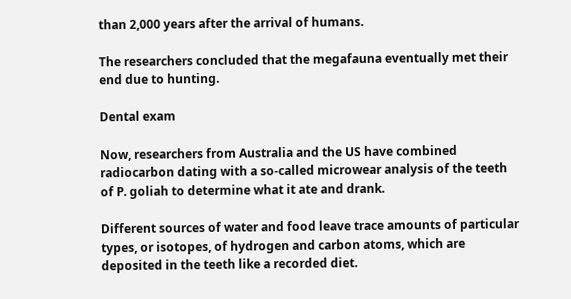than 2,000 years after the arrival of humans.

The researchers concluded that the megafauna eventually met their end due to hunting.

Dental exam

Now, researchers from Australia and the US have combined radiocarbon dating with a so-called microwear analysis of the teeth of P. goliah to determine what it ate and drank.

Different sources of water and food leave trace amounts of particular types, or isotopes, of hydrogen and carbon atoms, which are deposited in the teeth like a recorded diet.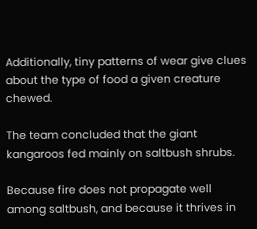Additionally, tiny patterns of wear give clues about the type of food a given creature chewed.

The team concluded that the giant kangaroos fed mainly on saltbush shrubs.

Because fire does not propagate well among saltbush, and because it thrives in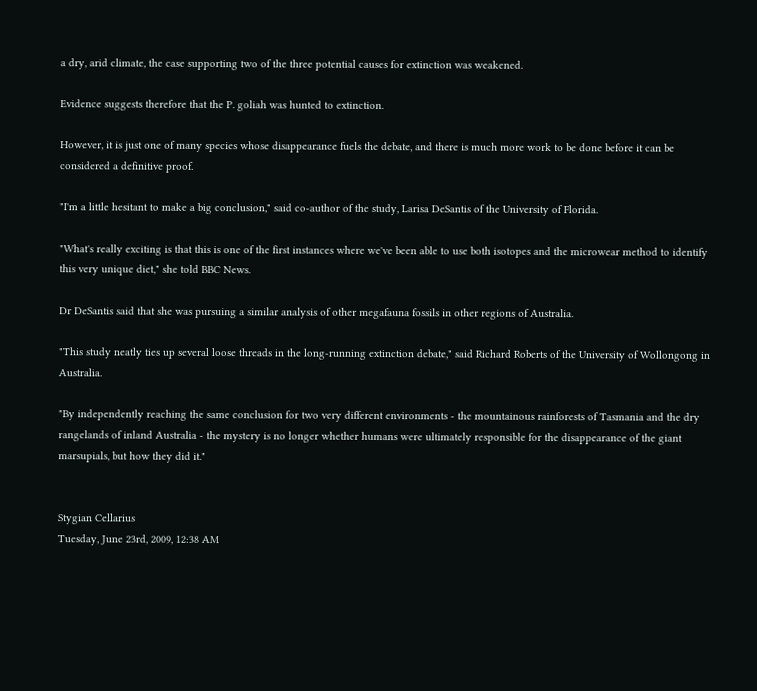a dry, arid climate, the case supporting two of the three potential causes for extinction was weakened.

Evidence suggests therefore that the P. goliah was hunted to extinction.

However, it is just one of many species whose disappearance fuels the debate, and there is much more work to be done before it can be considered a definitive proof.

"I'm a little hesitant to make a big conclusion," said co-author of the study, Larisa DeSantis of the University of Florida.

"What's really exciting is that this is one of the first instances where we've been able to use both isotopes and the microwear method to identify this very unique diet," she told BBC News.

Dr DeSantis said that she was pursuing a similar analysis of other megafauna fossils in other regions of Australia.

"This study neatly ties up several loose threads in the long-running extinction debate," said Richard Roberts of the University of Wollongong in Australia.

"By independently reaching the same conclusion for two very different environments - the mountainous rainforests of Tasmania and the dry rangelands of inland Australia - the mystery is no longer whether humans were ultimately responsible for the disappearance of the giant marsupials, but how they did it."


Stygian Cellarius
Tuesday, June 23rd, 2009, 12:38 AM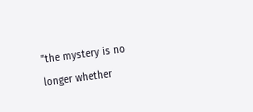"the mystery is no longer whether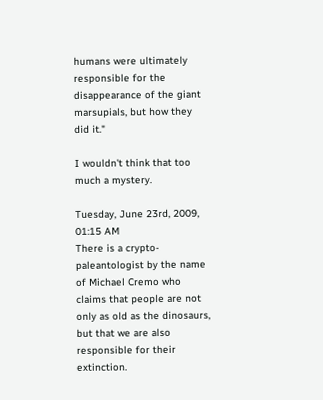humans were ultimately responsible for the disappearance of the giant marsupials, but how they did it."

I wouldn't think that too much a mystery.

Tuesday, June 23rd, 2009, 01:15 AM
There is a crypto-paleantologist by the name of Michael Cremo who claims that people are not only as old as the dinosaurs, but that we are also responsible for their extinction.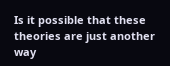Is it possible that these theories are just another way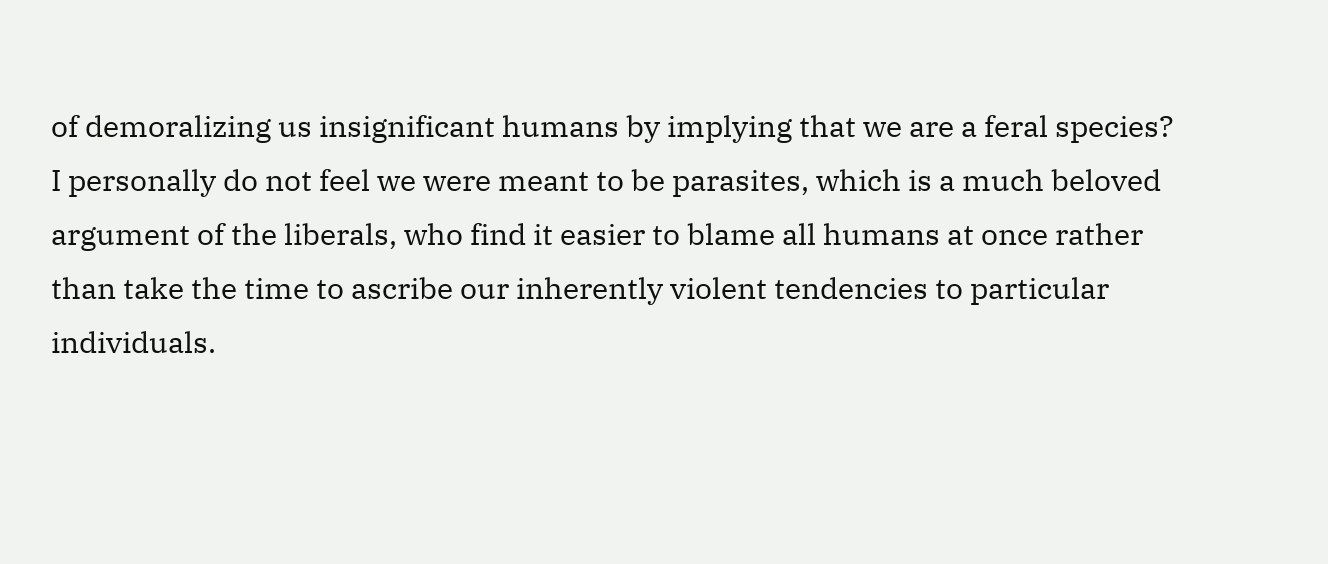of demoralizing us insignificant humans by implying that we are a feral species? I personally do not feel we were meant to be parasites, which is a much beloved argument of the liberals, who find it easier to blame all humans at once rather than take the time to ascribe our inherently violent tendencies to particular individuals.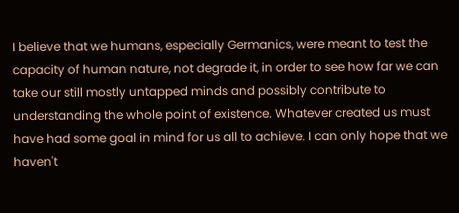I believe that we humans, especially Germanics, were meant to test the capacity of human nature, not degrade it, in order to see how far we can take our still mostly untapped minds and possibly contribute to understanding the whole point of existence. Whatever created us must have had some goal in mind for us all to achieve. I can only hope that we haven't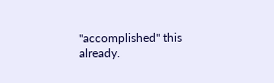"accomplished" this already.